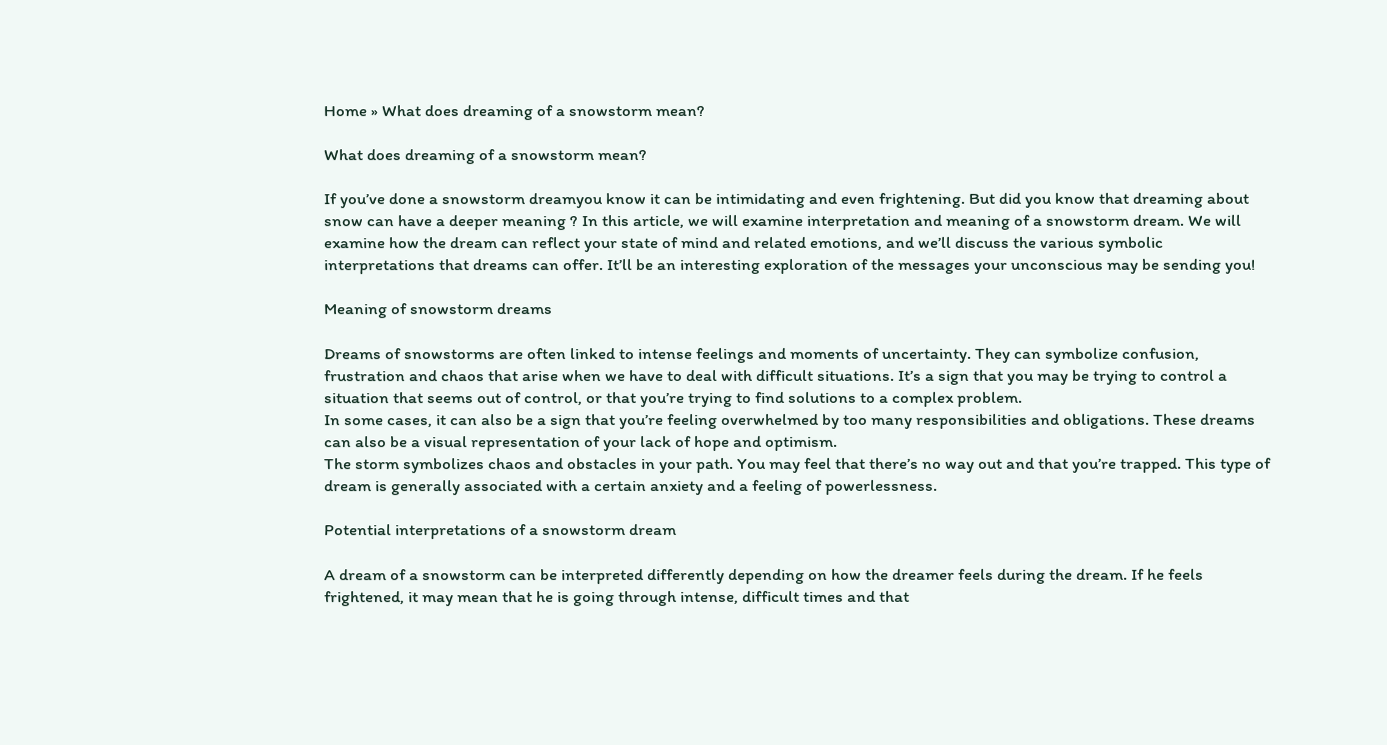Home » What does dreaming of a snowstorm mean?

What does dreaming of a snowstorm mean?

If you’ve done a snowstorm dreamyou know it can be intimidating and even frightening. But did you know that dreaming about snow can have a deeper meaning ? In this article, we will examine interpretation and meaning of a snowstorm dream. We will examine how the dream can reflect your state of mind and related emotions, and we’ll discuss the various symbolic interpretations that dreams can offer. It’ll be an interesting exploration of the messages your unconscious may be sending you!

Meaning of snowstorm dreams

Dreams of snowstorms are often linked to intense feelings and moments of uncertainty. They can symbolize confusion, frustration and chaos that arise when we have to deal with difficult situations. It’s a sign that you may be trying to control a situation that seems out of control, or that you’re trying to find solutions to a complex problem.
In some cases, it can also be a sign that you’re feeling overwhelmed by too many responsibilities and obligations. These dreams can also be a visual representation of your lack of hope and optimism.
The storm symbolizes chaos and obstacles in your path. You may feel that there’s no way out and that you’re trapped. This type of dream is generally associated with a certain anxiety and a feeling of powerlessness.

Potential interpretations of a snowstorm dream

A dream of a snowstorm can be interpreted differently depending on how the dreamer feels during the dream. If he feels frightened, it may mean that he is going through intense, difficult times and that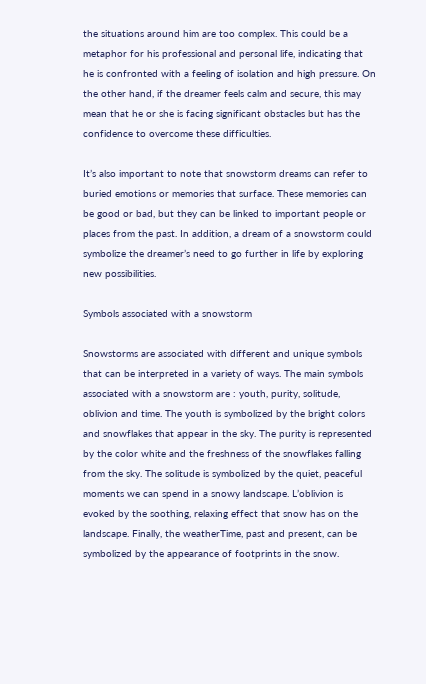the situations around him are too complex. This could be a metaphor for his professional and personal life, indicating that he is confronted with a feeling of isolation and high pressure. On the other hand, if the dreamer feels calm and secure, this may mean that he or she is facing significant obstacles but has the confidence to overcome these difficulties.

It’s also important to note that snowstorm dreams can refer to buried emotions or memories that surface. These memories can be good or bad, but they can be linked to important people or places from the past. In addition, a dream of a snowstorm could symbolize the dreamer’s need to go further in life by exploring new possibilities.

Symbols associated with a snowstorm

Snowstorms are associated with different and unique symbols that can be interpreted in a variety of ways. The main symbols associated with a snowstorm are : youth, purity, solitude, oblivion and time. The youth is symbolized by the bright colors and snowflakes that appear in the sky. The purity is represented by the color white and the freshness of the snowflakes falling from the sky. The solitude is symbolized by the quiet, peaceful moments we can spend in a snowy landscape. L’oblivion is evoked by the soothing, relaxing effect that snow has on the landscape. Finally, the weatherTime, past and present, can be symbolized by the appearance of footprints in the snow.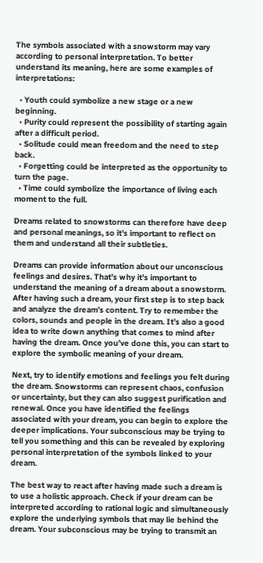The symbols associated with a snowstorm may vary according to personal interpretation. To better understand its meaning, here are some examples of interpretations:

  • Youth could symbolize a new stage or a new beginning.
  • Purity could represent the possibility of starting again after a difficult period.
  • Solitude could mean freedom and the need to step back.
  • Forgetting could be interpreted as the opportunity to turn the page.
  • Time could symbolize the importance of living each moment to the full.

Dreams related to snowstorms can therefore have deep and personal meanings, so it’s important to reflect on them and understand all their subtleties.

Dreams can provide information about our unconscious feelings and desires. That’s why it’s important to understand the meaning of a dream about a snowstorm. After having such a dream, your first step is to step back and analyze the dream’s content. Try to remember the colors, sounds and people in the dream. It’s also a good idea to write down anything that comes to mind after having the dream. Once you’ve done this, you can start to explore the symbolic meaning of your dream.

Next, try to identify emotions and feelings you felt during the dream. Snowstorms can represent chaos, confusion or uncertainty, but they can also suggest purification and renewal. Once you have identified the feelings associated with your dream, you can begin to explore the deeper implications. Your subconscious may be trying to tell you something and this can be revealed by exploring personal interpretation of the symbols linked to your dream.

The best way to react after having made such a dream is to use a holistic approach. Check if your dream can be interpreted according to rational logic and simultaneously explore the underlying symbols that may lie behind the dream. Your subconscious may be trying to transmit an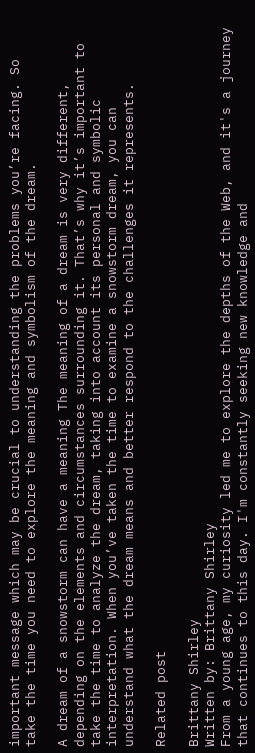important message which may be crucial to understanding the problems you’re facing. So take the time you need to explore the meaning and symbolism of the dream.

A dream of a snowstorm can have a meaning The meaning of a dream is very different, depending on the elements and circumstances surrounding it. That’s why it’s important to take the time to analyze the dream, taking into account its personal and symbolic interpretation. When you’ve taken the time to examine a snowstorm dream, you can understand what the dream means and better respond to the challenges it represents.

Related post

Brittany Shirley
Written by: Brittany Shirley
From a young age, my curiosity led me to explore the depths of the Web, and it's a journey that continues to this day. I'm constantly seeking new knowledge and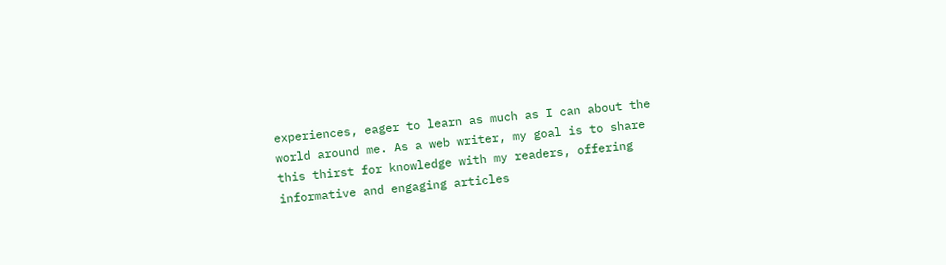experiences, eager to learn as much as I can about the world around me. As a web writer, my goal is to share this thirst for knowledge with my readers, offering informative and engaging articles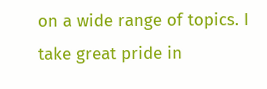on a wide range of topics. I take great pride in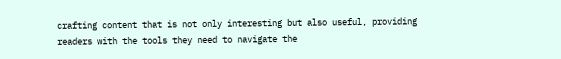crafting content that is not only interesting but also useful, providing readers with the tools they need to navigate the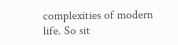complexities of modern life. So sit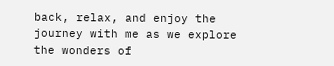back, relax, and enjoy the journey with me as we explore the wonders of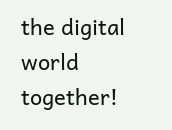the digital world together!